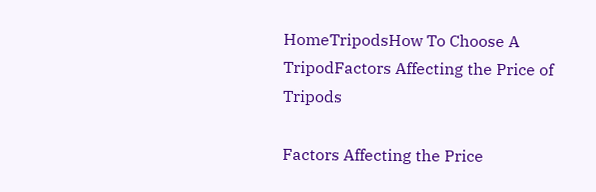HomeTripodsHow To Choose A TripodFactors Affecting the Price of Tripods

Factors Affecting the Price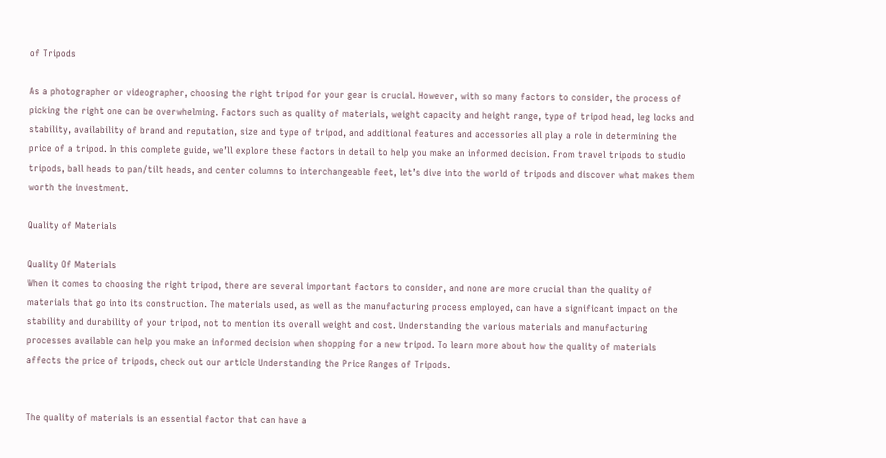of Tripods

As a photographer or videographer, choosing the right tripod for your gear is crucial. However, with so many factors to consider, the process of picking the right one can be overwhelming. Factors such as quality of materials, weight capacity and height range, type of tripod head, leg locks and stability, availability of brand and reputation, size and type of tripod, and additional features and accessories all play a role in determining the price of a tripod. In this complete guide, we’ll explore these factors in detail to help you make an informed decision. From travel tripods to studio tripods, ball heads to pan/tilt heads, and center columns to interchangeable feet, let’s dive into the world of tripods and discover what makes them worth the investment.

Quality of Materials

Quality Of Materials
When it comes to choosing the right tripod, there are several important factors to consider, and none are more crucial than the quality of materials that go into its construction. The materials used, as well as the manufacturing process employed, can have a significant impact on the stability and durability of your tripod, not to mention its overall weight and cost. Understanding the various materials and manufacturing processes available can help you make an informed decision when shopping for a new tripod. To learn more about how the quality of materials affects the price of tripods, check out our article Understanding the Price Ranges of Tripods.


The quality of materials is an essential factor that can have a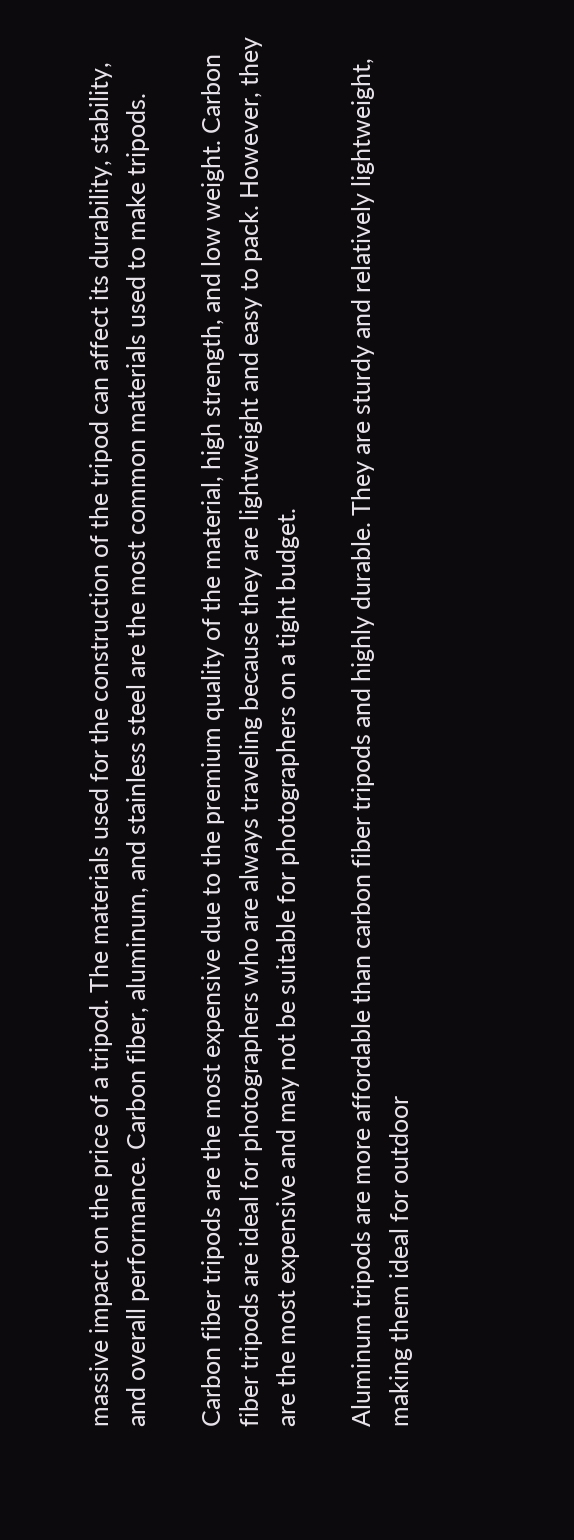massive impact on the price of a tripod. The materials used for the construction of the tripod can affect its durability, stability, and overall performance. Carbon fiber, aluminum, and stainless steel are the most common materials used to make tripods.

Carbon fiber tripods are the most expensive due to the premium quality of the material, high strength, and low weight. Carbon fiber tripods are ideal for photographers who are always traveling because they are lightweight and easy to pack. However, they are the most expensive and may not be suitable for photographers on a tight budget.

Aluminum tripods are more affordable than carbon fiber tripods and highly durable. They are sturdy and relatively lightweight, making them ideal for outdoor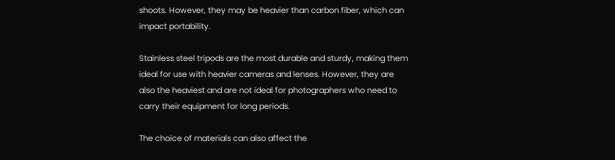shoots. However, they may be heavier than carbon fiber, which can impact portability.

Stainless steel tripods are the most durable and sturdy, making them ideal for use with heavier cameras and lenses. However, they are also the heaviest and are not ideal for photographers who need to carry their equipment for long periods.

The choice of materials can also affect the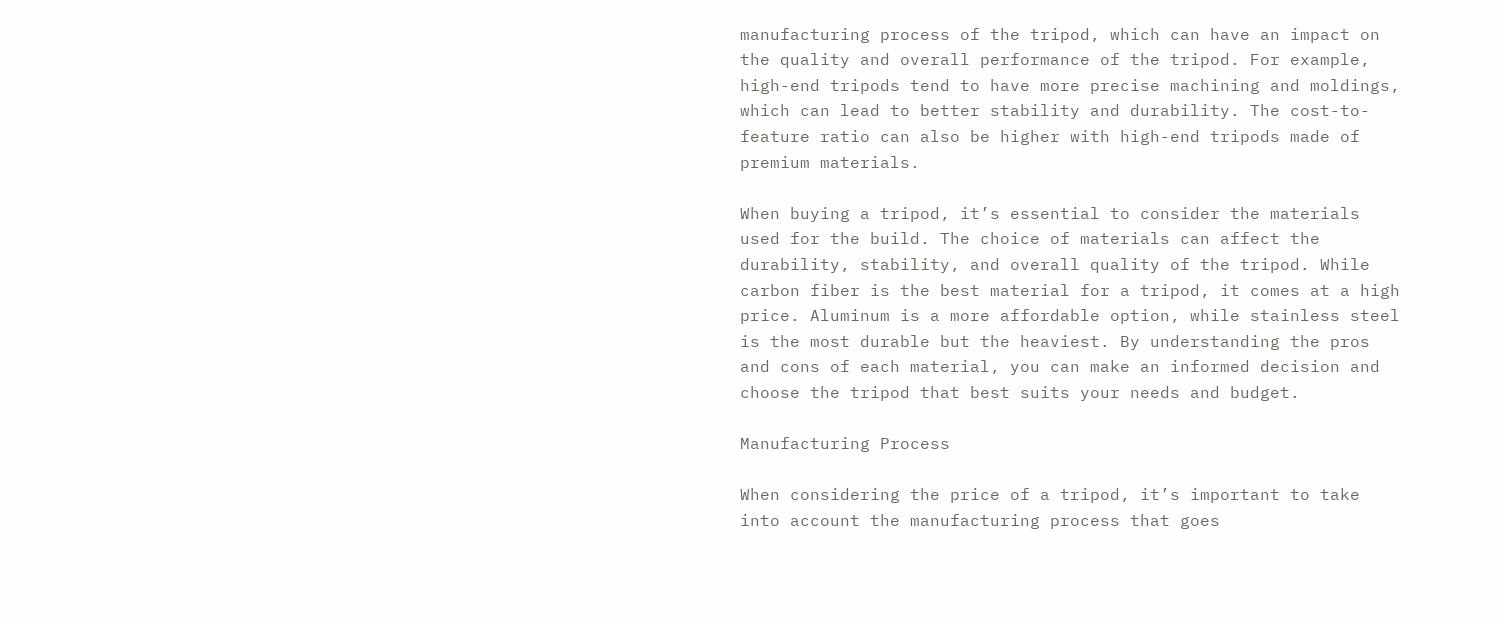manufacturing process of the tripod, which can have an impact on the quality and overall performance of the tripod. For example, high-end tripods tend to have more precise machining and moldings, which can lead to better stability and durability. The cost-to-feature ratio can also be higher with high-end tripods made of premium materials.

When buying a tripod, it’s essential to consider the materials used for the build. The choice of materials can affect the durability, stability, and overall quality of the tripod. While carbon fiber is the best material for a tripod, it comes at a high price. Aluminum is a more affordable option, while stainless steel is the most durable but the heaviest. By understanding the pros and cons of each material, you can make an informed decision and choose the tripod that best suits your needs and budget.

Manufacturing Process

When considering the price of a tripod, it’s important to take into account the manufacturing process that goes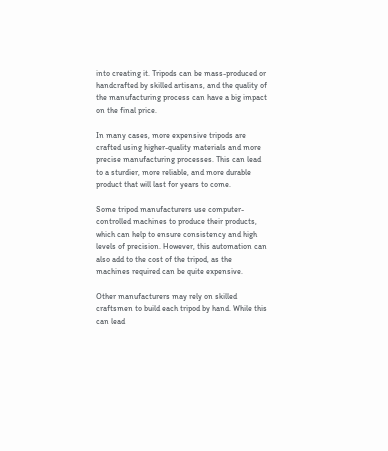into creating it. Tripods can be mass-produced or handcrafted by skilled artisans, and the quality of the manufacturing process can have a big impact on the final price.

In many cases, more expensive tripods are crafted using higher-quality materials and more precise manufacturing processes. This can lead to a sturdier, more reliable, and more durable product that will last for years to come.

Some tripod manufacturers use computer-controlled machines to produce their products, which can help to ensure consistency and high levels of precision. However, this automation can also add to the cost of the tripod, as the machines required can be quite expensive.

Other manufacturers may rely on skilled craftsmen to build each tripod by hand. While this can lead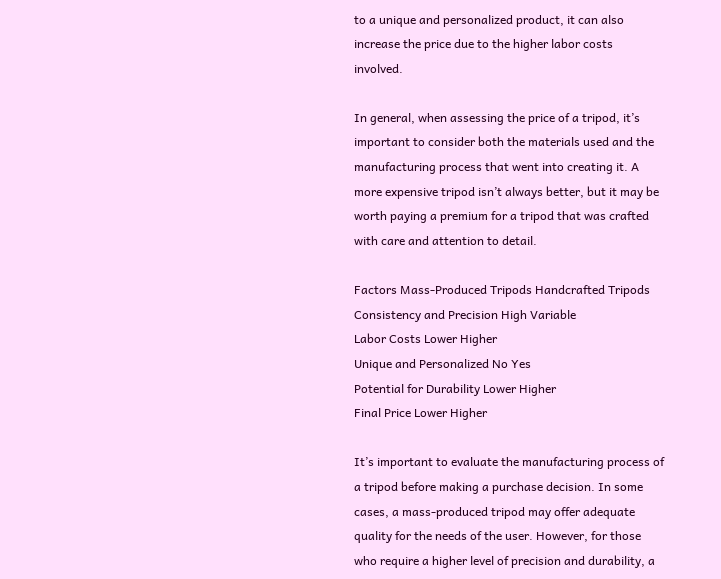to a unique and personalized product, it can also increase the price due to the higher labor costs involved.

In general, when assessing the price of a tripod, it’s important to consider both the materials used and the manufacturing process that went into creating it. A more expensive tripod isn’t always better, but it may be worth paying a premium for a tripod that was crafted with care and attention to detail.

Factors Mass-Produced Tripods Handcrafted Tripods
Consistency and Precision High Variable
Labor Costs Lower Higher
Unique and Personalized No Yes
Potential for Durability Lower Higher
Final Price Lower Higher

It’s important to evaluate the manufacturing process of a tripod before making a purchase decision. In some cases, a mass-produced tripod may offer adequate quality for the needs of the user. However, for those who require a higher level of precision and durability, a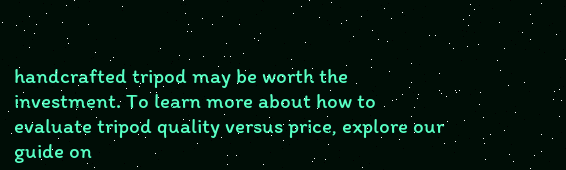handcrafted tripod may be worth the investment. To learn more about how to evaluate tripod quality versus price, explore our guide on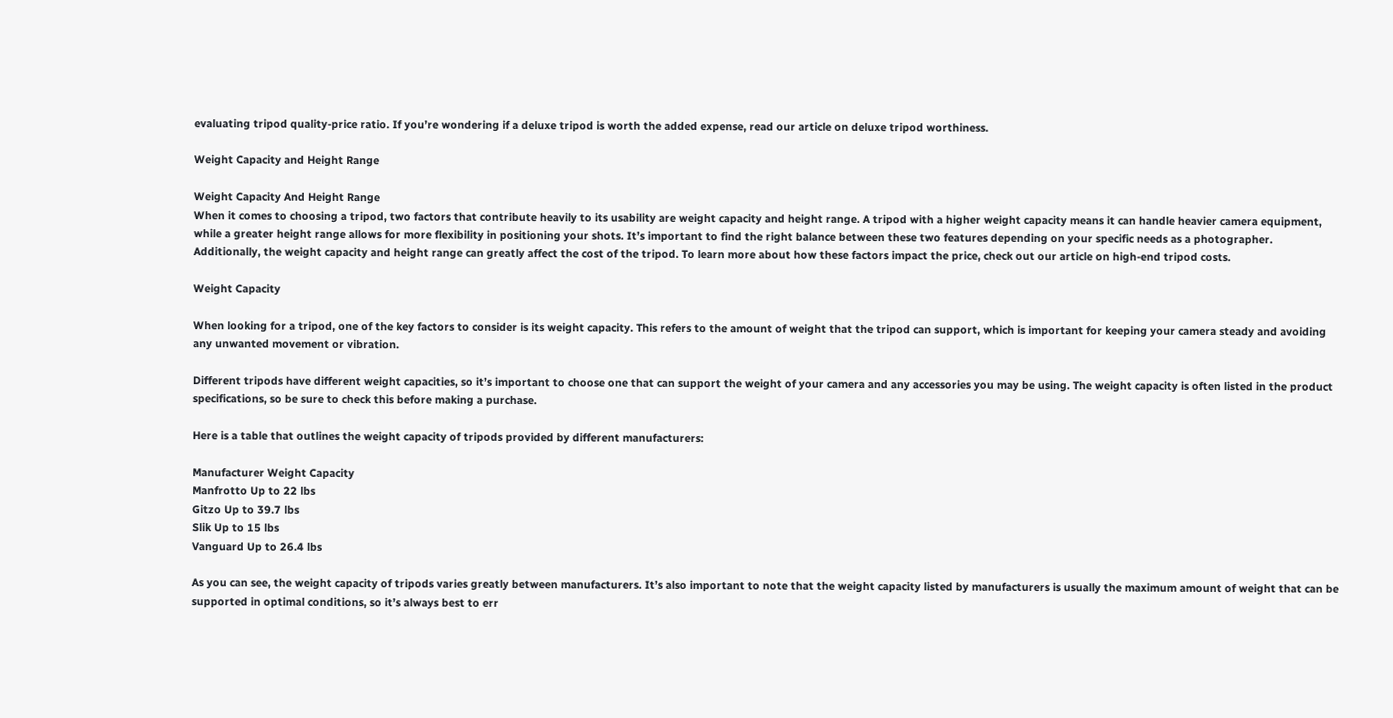evaluating tripod quality-price ratio. If you’re wondering if a deluxe tripod is worth the added expense, read our article on deluxe tripod worthiness.

Weight Capacity and Height Range

Weight Capacity And Height Range
When it comes to choosing a tripod, two factors that contribute heavily to its usability are weight capacity and height range. A tripod with a higher weight capacity means it can handle heavier camera equipment, while a greater height range allows for more flexibility in positioning your shots. It’s important to find the right balance between these two features depending on your specific needs as a photographer. Additionally, the weight capacity and height range can greatly affect the cost of the tripod. To learn more about how these factors impact the price, check out our article on high-end tripod costs.

Weight Capacity

When looking for a tripod, one of the key factors to consider is its weight capacity. This refers to the amount of weight that the tripod can support, which is important for keeping your camera steady and avoiding any unwanted movement or vibration.

Different tripods have different weight capacities, so it’s important to choose one that can support the weight of your camera and any accessories you may be using. The weight capacity is often listed in the product specifications, so be sure to check this before making a purchase.

Here is a table that outlines the weight capacity of tripods provided by different manufacturers:

Manufacturer Weight Capacity
Manfrotto Up to 22 lbs
Gitzo Up to 39.7 lbs
Slik Up to 15 lbs
Vanguard Up to 26.4 lbs

As you can see, the weight capacity of tripods varies greatly between manufacturers. It’s also important to note that the weight capacity listed by manufacturers is usually the maximum amount of weight that can be supported in optimal conditions, so it’s always best to err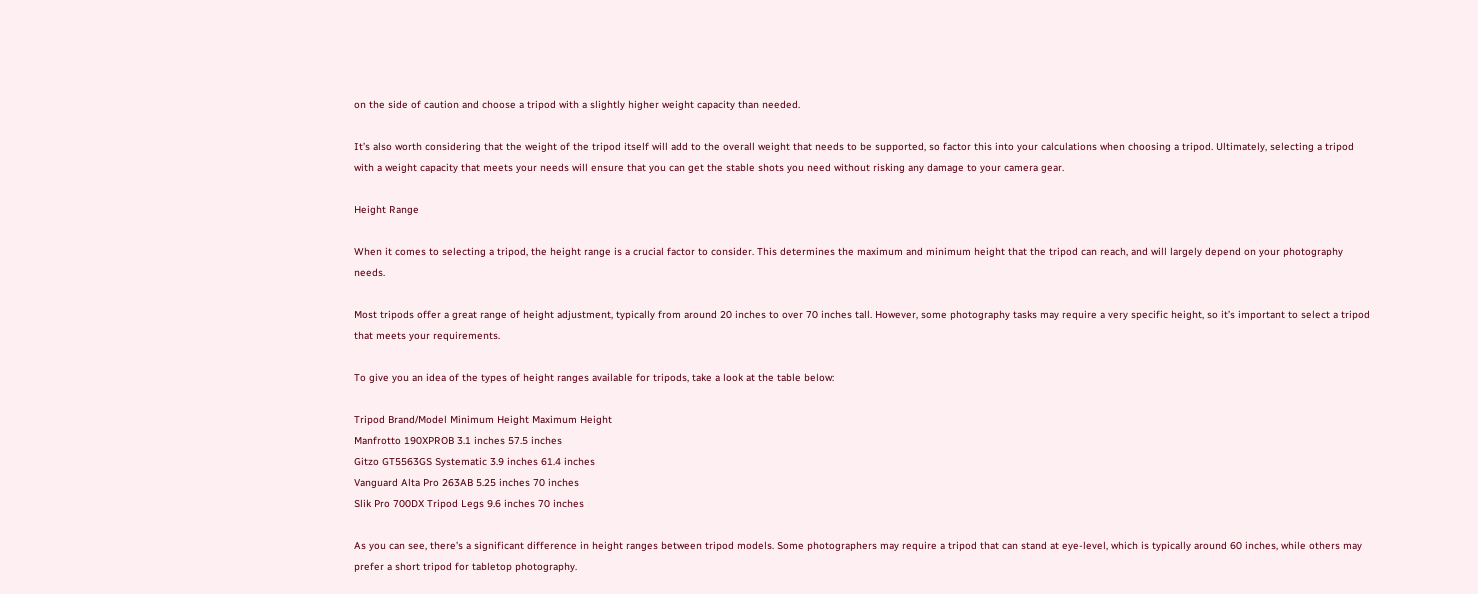on the side of caution and choose a tripod with a slightly higher weight capacity than needed.

It’s also worth considering that the weight of the tripod itself will add to the overall weight that needs to be supported, so factor this into your calculations when choosing a tripod. Ultimately, selecting a tripod with a weight capacity that meets your needs will ensure that you can get the stable shots you need without risking any damage to your camera gear.

Height Range

When it comes to selecting a tripod, the height range is a crucial factor to consider. This determines the maximum and minimum height that the tripod can reach, and will largely depend on your photography needs.

Most tripods offer a great range of height adjustment, typically from around 20 inches to over 70 inches tall. However, some photography tasks may require a very specific height, so it’s important to select a tripod that meets your requirements.

To give you an idea of the types of height ranges available for tripods, take a look at the table below:

Tripod Brand/Model Minimum Height Maximum Height
Manfrotto 190XPROB 3.1 inches 57.5 inches
Gitzo GT5563GS Systematic 3.9 inches 61.4 inches
Vanguard Alta Pro 263AB 5.25 inches 70 inches
Slik Pro 700DX Tripod Legs 9.6 inches 70 inches

As you can see, there’s a significant difference in height ranges between tripod models. Some photographers may require a tripod that can stand at eye-level, which is typically around 60 inches, while others may prefer a short tripod for tabletop photography.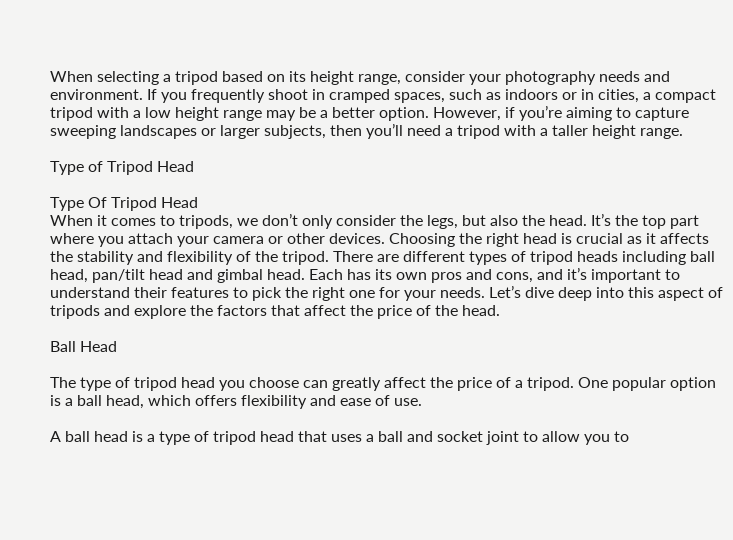When selecting a tripod based on its height range, consider your photography needs and environment. If you frequently shoot in cramped spaces, such as indoors or in cities, a compact tripod with a low height range may be a better option. However, if you’re aiming to capture sweeping landscapes or larger subjects, then you’ll need a tripod with a taller height range.

Type of Tripod Head

Type Of Tripod Head
When it comes to tripods, we don’t only consider the legs, but also the head. It’s the top part where you attach your camera or other devices. Choosing the right head is crucial as it affects the stability and flexibility of the tripod. There are different types of tripod heads including ball head, pan/tilt head and gimbal head. Each has its own pros and cons, and it’s important to understand their features to pick the right one for your needs. Let’s dive deep into this aspect of tripods and explore the factors that affect the price of the head.

Ball Head

The type of tripod head you choose can greatly affect the price of a tripod. One popular option is a ball head, which offers flexibility and ease of use.

A ball head is a type of tripod head that uses a ball and socket joint to allow you to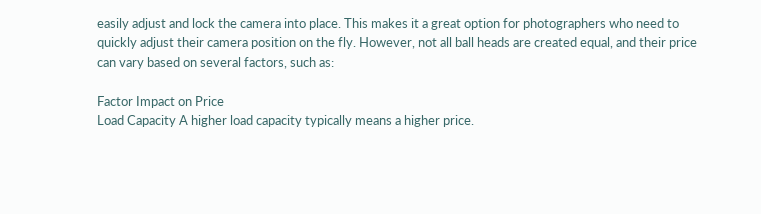easily adjust and lock the camera into place. This makes it a great option for photographers who need to quickly adjust their camera position on the fly. However, not all ball heads are created equal, and their price can vary based on several factors, such as:

Factor Impact on Price
Load Capacity A higher load capacity typically means a higher price.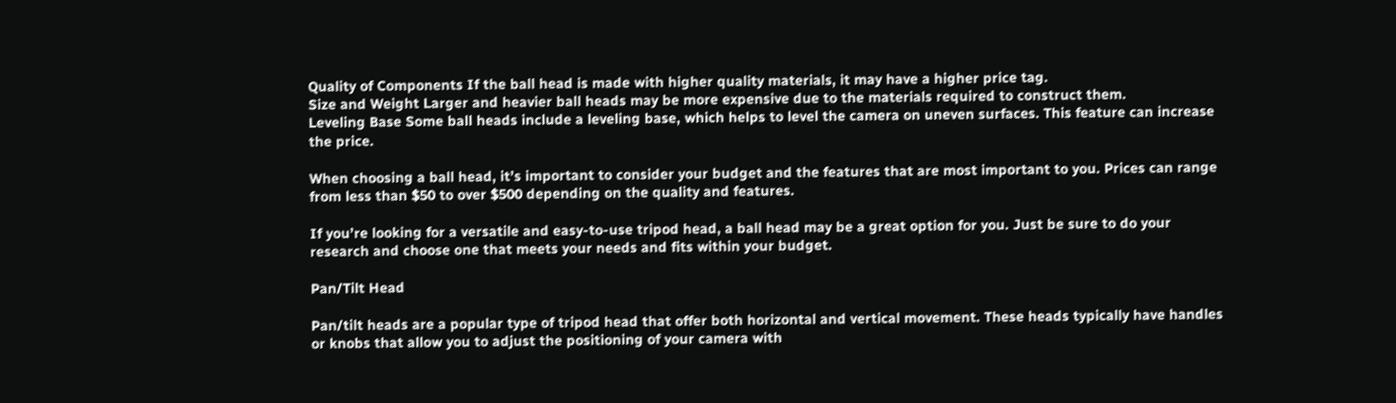Quality of Components If the ball head is made with higher quality materials, it may have a higher price tag.
Size and Weight Larger and heavier ball heads may be more expensive due to the materials required to construct them.
Leveling Base Some ball heads include a leveling base, which helps to level the camera on uneven surfaces. This feature can increase the price.

When choosing a ball head, it’s important to consider your budget and the features that are most important to you. Prices can range from less than $50 to over $500 depending on the quality and features.

If you’re looking for a versatile and easy-to-use tripod head, a ball head may be a great option for you. Just be sure to do your research and choose one that meets your needs and fits within your budget.

Pan/Tilt Head

Pan/tilt heads are a popular type of tripod head that offer both horizontal and vertical movement. These heads typically have handles or knobs that allow you to adjust the positioning of your camera with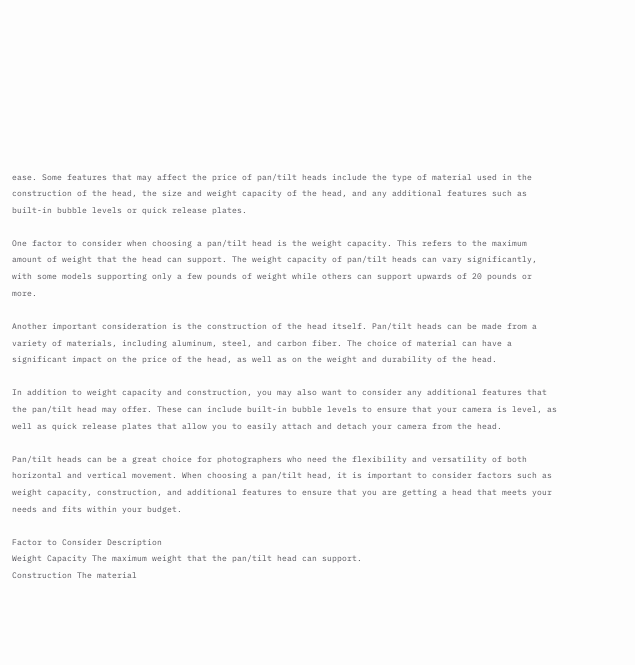ease. Some features that may affect the price of pan/tilt heads include the type of material used in the construction of the head, the size and weight capacity of the head, and any additional features such as built-in bubble levels or quick release plates.

One factor to consider when choosing a pan/tilt head is the weight capacity. This refers to the maximum amount of weight that the head can support. The weight capacity of pan/tilt heads can vary significantly, with some models supporting only a few pounds of weight while others can support upwards of 20 pounds or more.

Another important consideration is the construction of the head itself. Pan/tilt heads can be made from a variety of materials, including aluminum, steel, and carbon fiber. The choice of material can have a significant impact on the price of the head, as well as on the weight and durability of the head.

In addition to weight capacity and construction, you may also want to consider any additional features that the pan/tilt head may offer. These can include built-in bubble levels to ensure that your camera is level, as well as quick release plates that allow you to easily attach and detach your camera from the head.

Pan/tilt heads can be a great choice for photographers who need the flexibility and versatility of both horizontal and vertical movement. When choosing a pan/tilt head, it is important to consider factors such as weight capacity, construction, and additional features to ensure that you are getting a head that meets your needs and fits within your budget.

Factor to Consider Description
Weight Capacity The maximum weight that the pan/tilt head can support.
Construction The material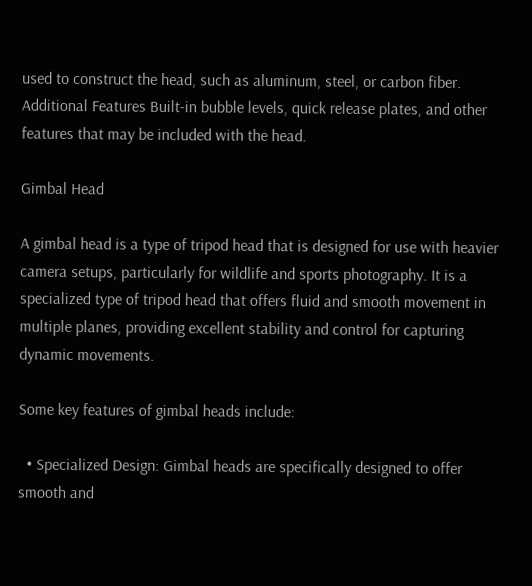used to construct the head, such as aluminum, steel, or carbon fiber.
Additional Features Built-in bubble levels, quick release plates, and other features that may be included with the head.

Gimbal Head

A gimbal head is a type of tripod head that is designed for use with heavier camera setups, particularly for wildlife and sports photography. It is a specialized type of tripod head that offers fluid and smooth movement in multiple planes, providing excellent stability and control for capturing dynamic movements.

Some key features of gimbal heads include:

  • Specialized Design: Gimbal heads are specifically designed to offer smooth and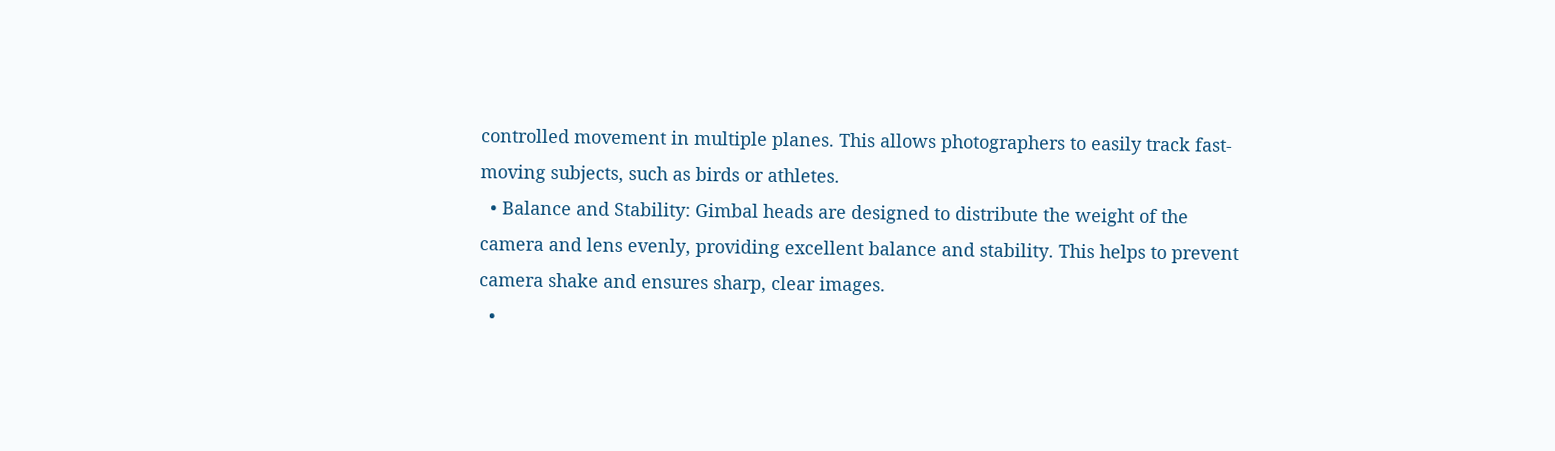controlled movement in multiple planes. This allows photographers to easily track fast-moving subjects, such as birds or athletes.
  • Balance and Stability: Gimbal heads are designed to distribute the weight of the camera and lens evenly, providing excellent balance and stability. This helps to prevent camera shake and ensures sharp, clear images.
  •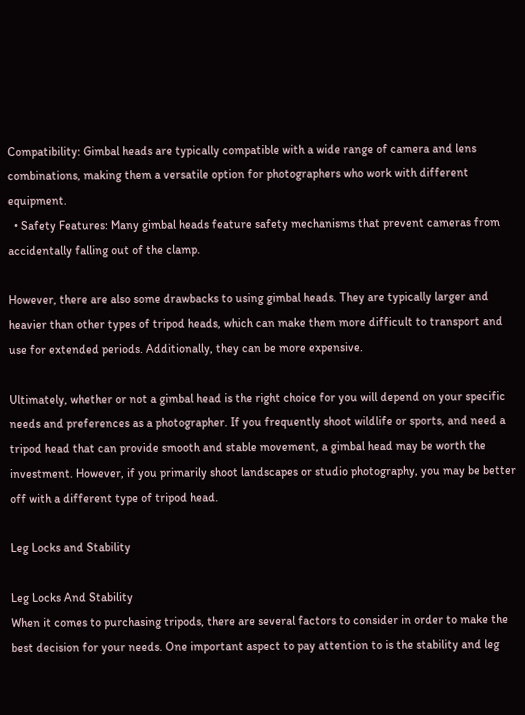Compatibility: Gimbal heads are typically compatible with a wide range of camera and lens combinations, making them a versatile option for photographers who work with different equipment.
  • Safety Features: Many gimbal heads feature safety mechanisms that prevent cameras from accidentally falling out of the clamp.

However, there are also some drawbacks to using gimbal heads. They are typically larger and heavier than other types of tripod heads, which can make them more difficult to transport and use for extended periods. Additionally, they can be more expensive.

Ultimately, whether or not a gimbal head is the right choice for you will depend on your specific needs and preferences as a photographer. If you frequently shoot wildlife or sports, and need a tripod head that can provide smooth and stable movement, a gimbal head may be worth the investment. However, if you primarily shoot landscapes or studio photography, you may be better off with a different type of tripod head.

Leg Locks and Stability

Leg Locks And Stability
When it comes to purchasing tripods, there are several factors to consider in order to make the best decision for your needs. One important aspect to pay attention to is the stability and leg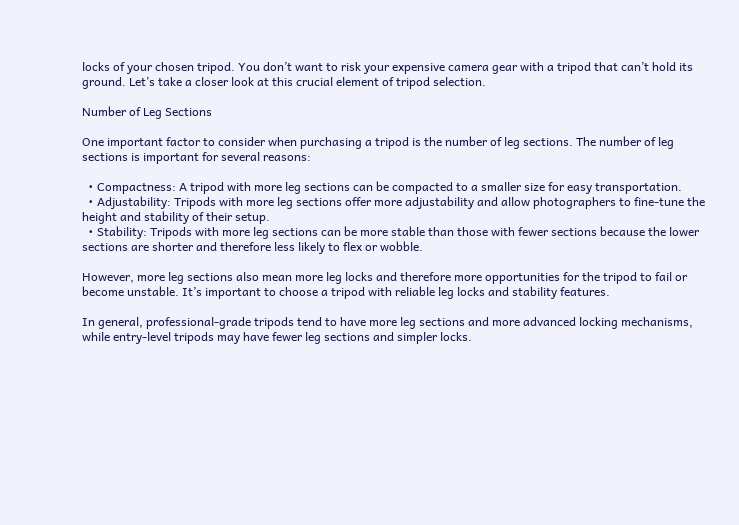locks of your chosen tripod. You don’t want to risk your expensive camera gear with a tripod that can’t hold its ground. Let’s take a closer look at this crucial element of tripod selection.

Number of Leg Sections

One important factor to consider when purchasing a tripod is the number of leg sections. The number of leg sections is important for several reasons:

  • Compactness: A tripod with more leg sections can be compacted to a smaller size for easy transportation.
  • Adjustability: Tripods with more leg sections offer more adjustability and allow photographers to fine-tune the height and stability of their setup.
  • Stability: Tripods with more leg sections can be more stable than those with fewer sections because the lower sections are shorter and therefore less likely to flex or wobble.

However, more leg sections also mean more leg locks and therefore more opportunities for the tripod to fail or become unstable. It’s important to choose a tripod with reliable leg locks and stability features.

In general, professional-grade tripods tend to have more leg sections and more advanced locking mechanisms, while entry-level tripods may have fewer leg sections and simpler locks.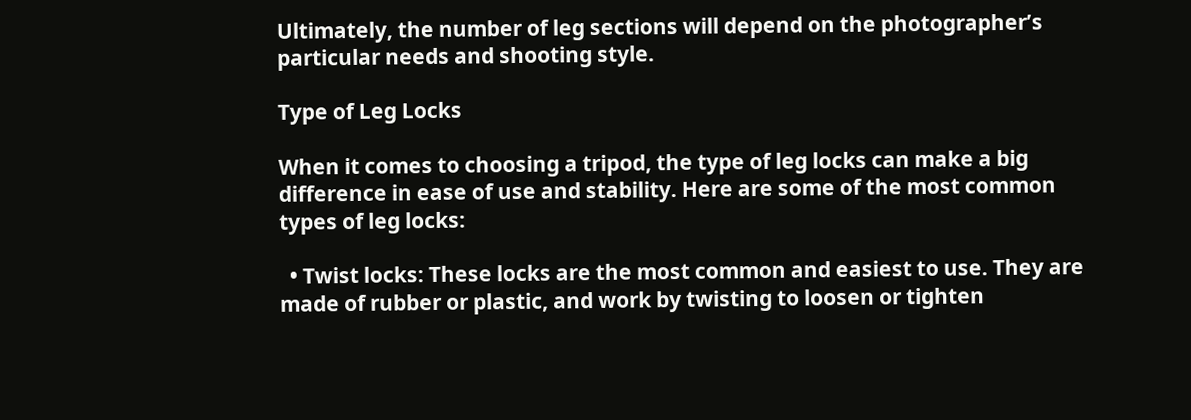Ultimately, the number of leg sections will depend on the photographer’s particular needs and shooting style.

Type of Leg Locks

When it comes to choosing a tripod, the type of leg locks can make a big difference in ease of use and stability. Here are some of the most common types of leg locks:

  • Twist locks: These locks are the most common and easiest to use. They are made of rubber or plastic, and work by twisting to loosen or tighten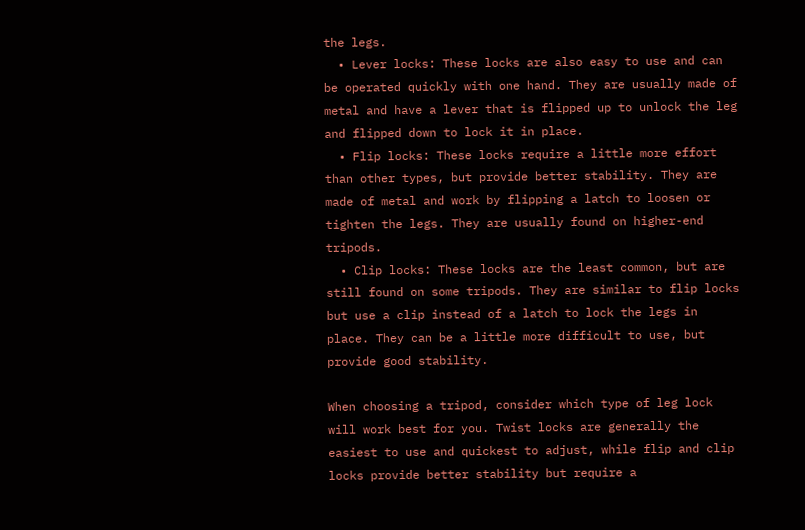the legs.
  • Lever locks: These locks are also easy to use and can be operated quickly with one hand. They are usually made of metal and have a lever that is flipped up to unlock the leg and flipped down to lock it in place.
  • Flip locks: These locks require a little more effort than other types, but provide better stability. They are made of metal and work by flipping a latch to loosen or tighten the legs. They are usually found on higher-end tripods.
  • Clip locks: These locks are the least common, but are still found on some tripods. They are similar to flip locks but use a clip instead of a latch to lock the legs in place. They can be a little more difficult to use, but provide good stability.

When choosing a tripod, consider which type of leg lock will work best for you. Twist locks are generally the easiest to use and quickest to adjust, while flip and clip locks provide better stability but require a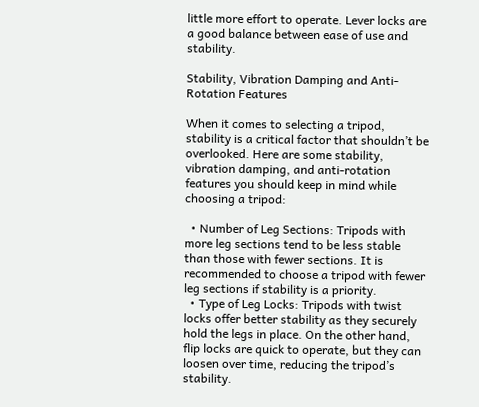little more effort to operate. Lever locks are a good balance between ease of use and stability.

Stability, Vibration Damping and Anti-Rotation Features

When it comes to selecting a tripod, stability is a critical factor that shouldn’t be overlooked. Here are some stability, vibration damping, and anti-rotation features you should keep in mind while choosing a tripod:

  • Number of Leg Sections: Tripods with more leg sections tend to be less stable than those with fewer sections. It is recommended to choose a tripod with fewer leg sections if stability is a priority.
  • Type of Leg Locks: Tripods with twist locks offer better stability as they securely hold the legs in place. On the other hand, flip locks are quick to operate, but they can loosen over time, reducing the tripod’s stability.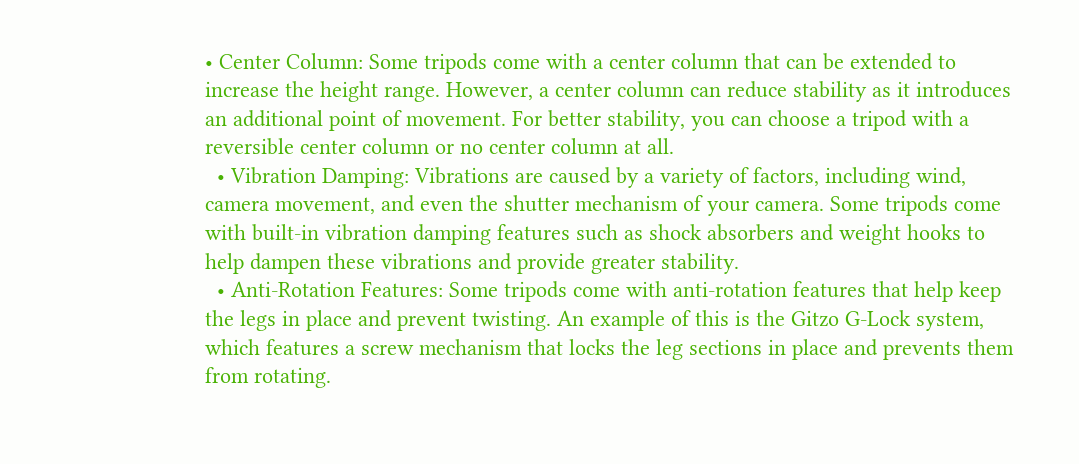• Center Column: Some tripods come with a center column that can be extended to increase the height range. However, a center column can reduce stability as it introduces an additional point of movement. For better stability, you can choose a tripod with a reversible center column or no center column at all.
  • Vibration Damping: Vibrations are caused by a variety of factors, including wind, camera movement, and even the shutter mechanism of your camera. Some tripods come with built-in vibration damping features such as shock absorbers and weight hooks to help dampen these vibrations and provide greater stability.
  • Anti-Rotation Features: Some tripods come with anti-rotation features that help keep the legs in place and prevent twisting. An example of this is the Gitzo G-Lock system, which features a screw mechanism that locks the leg sections in place and prevents them from rotating.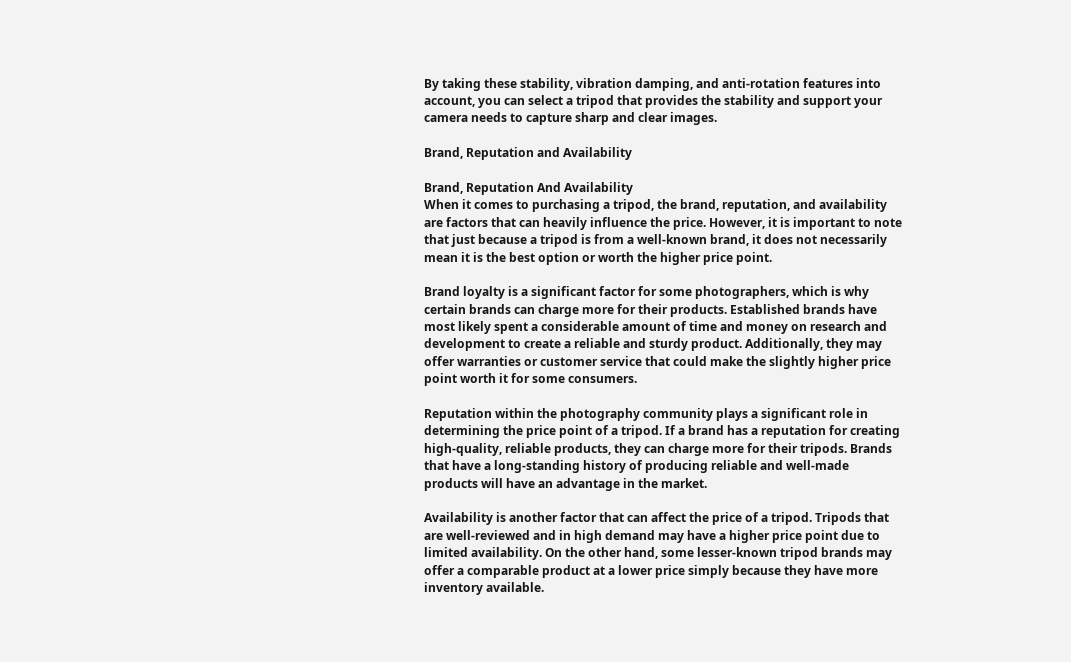By taking these stability, vibration damping, and anti-rotation features into account, you can select a tripod that provides the stability and support your camera needs to capture sharp and clear images.

Brand, Reputation and Availability

Brand, Reputation And Availability
When it comes to purchasing a tripod, the brand, reputation, and availability are factors that can heavily influence the price. However, it is important to note that just because a tripod is from a well-known brand, it does not necessarily mean it is the best option or worth the higher price point.

Brand loyalty is a significant factor for some photographers, which is why certain brands can charge more for their products. Established brands have most likely spent a considerable amount of time and money on research and development to create a reliable and sturdy product. Additionally, they may offer warranties or customer service that could make the slightly higher price point worth it for some consumers.

Reputation within the photography community plays a significant role in determining the price point of a tripod. If a brand has a reputation for creating high-quality, reliable products, they can charge more for their tripods. Brands that have a long-standing history of producing reliable and well-made products will have an advantage in the market.

Availability is another factor that can affect the price of a tripod. Tripods that are well-reviewed and in high demand may have a higher price point due to limited availability. On the other hand, some lesser-known tripod brands may offer a comparable product at a lower price simply because they have more inventory available.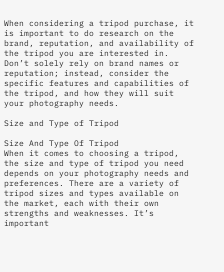When considering a tripod purchase, it is important to do research on the brand, reputation, and availability of the tripod you are interested in. Don’t solely rely on brand names or reputation; instead, consider the specific features and capabilities of the tripod, and how they will suit your photography needs.

Size and Type of Tripod

Size And Type Of Tripod
When it comes to choosing a tripod, the size and type of tripod you need depends on your photography needs and preferences. There are a variety of tripod sizes and types available on the market, each with their own strengths and weaknesses. It’s important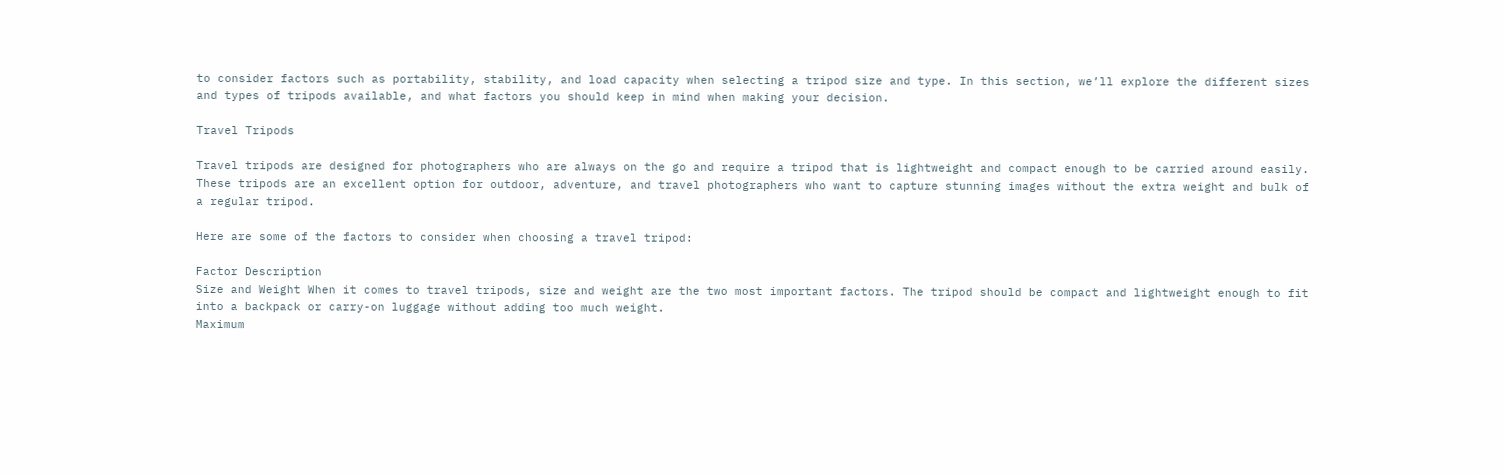to consider factors such as portability, stability, and load capacity when selecting a tripod size and type. In this section, we’ll explore the different sizes and types of tripods available, and what factors you should keep in mind when making your decision.

Travel Tripods

Travel tripods are designed for photographers who are always on the go and require a tripod that is lightweight and compact enough to be carried around easily. These tripods are an excellent option for outdoor, adventure, and travel photographers who want to capture stunning images without the extra weight and bulk of a regular tripod.

Here are some of the factors to consider when choosing a travel tripod:

Factor Description
Size and Weight When it comes to travel tripods, size and weight are the two most important factors. The tripod should be compact and lightweight enough to fit into a backpack or carry-on luggage without adding too much weight.
Maximum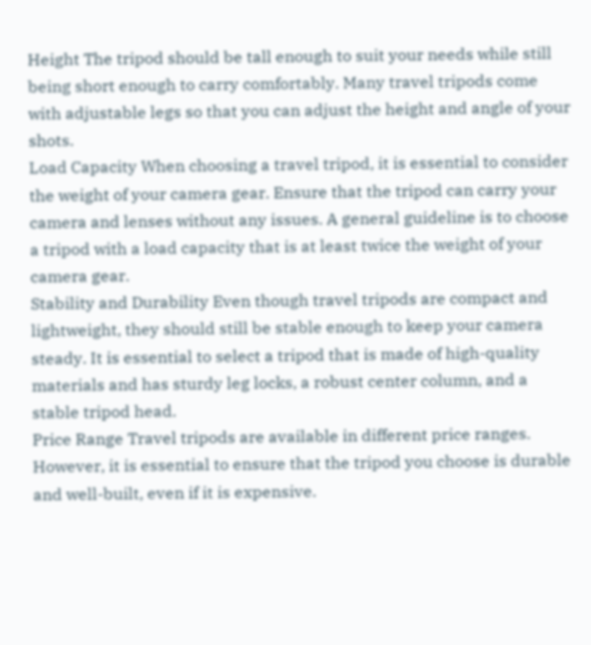Height The tripod should be tall enough to suit your needs while still being short enough to carry comfortably. Many travel tripods come with adjustable legs so that you can adjust the height and angle of your shots.
Load Capacity When choosing a travel tripod, it is essential to consider the weight of your camera gear. Ensure that the tripod can carry your camera and lenses without any issues. A general guideline is to choose a tripod with a load capacity that is at least twice the weight of your camera gear.
Stability and Durability Even though travel tripods are compact and lightweight, they should still be stable enough to keep your camera steady. It is essential to select a tripod that is made of high-quality materials and has sturdy leg locks, a robust center column, and a stable tripod head.
Price Range Travel tripods are available in different price ranges. However, it is essential to ensure that the tripod you choose is durable and well-built, even if it is expensive.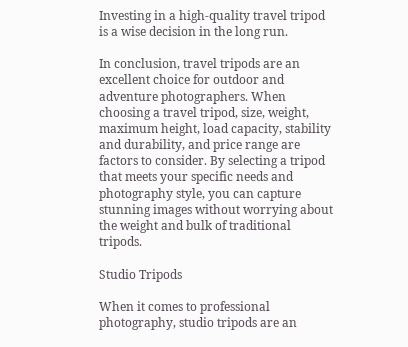Investing in a high-quality travel tripod is a wise decision in the long run.

In conclusion, travel tripods are an excellent choice for outdoor and adventure photographers. When choosing a travel tripod, size, weight, maximum height, load capacity, stability and durability, and price range are factors to consider. By selecting a tripod that meets your specific needs and photography style, you can capture stunning images without worrying about the weight and bulk of traditional tripods.

Studio Tripods

When it comes to professional photography, studio tripods are an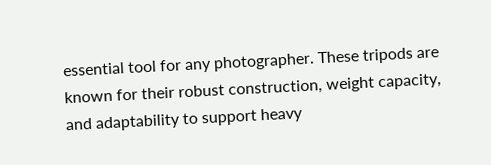essential tool for any photographer. These tripods are known for their robust construction, weight capacity, and adaptability to support heavy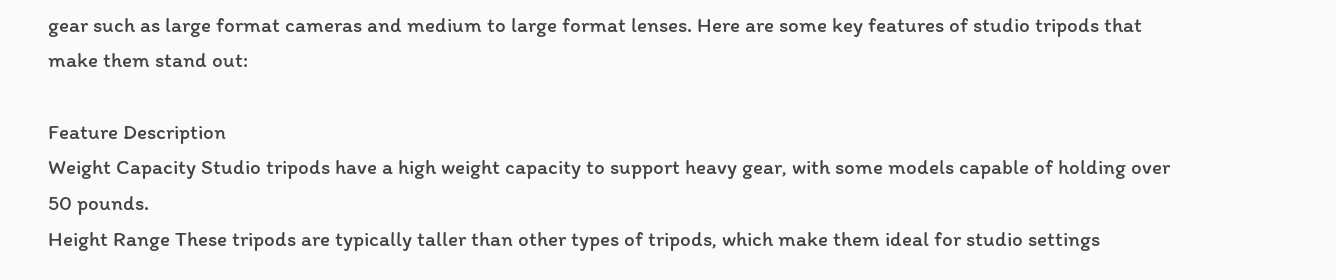gear such as large format cameras and medium to large format lenses. Here are some key features of studio tripods that make them stand out:

Feature Description
Weight Capacity Studio tripods have a high weight capacity to support heavy gear, with some models capable of holding over 50 pounds.
Height Range These tripods are typically taller than other types of tripods, which make them ideal for studio settings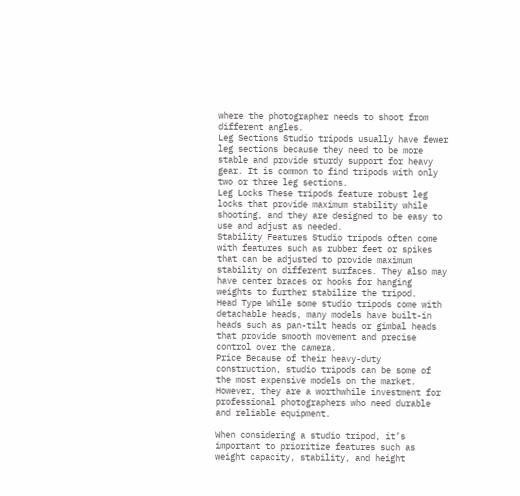where the photographer needs to shoot from different angles.
Leg Sections Studio tripods usually have fewer leg sections because they need to be more stable and provide sturdy support for heavy gear. It is common to find tripods with only two or three leg sections.
Leg Locks These tripods feature robust leg locks that provide maximum stability while shooting, and they are designed to be easy to use and adjust as needed.
Stability Features Studio tripods often come with features such as rubber feet or spikes that can be adjusted to provide maximum stability on different surfaces. They also may have center braces or hooks for hanging weights to further stabilize the tripod.
Head Type While some studio tripods come with detachable heads, many models have built-in heads such as pan-tilt heads or gimbal heads that provide smooth movement and precise control over the camera.
Price Because of their heavy-duty construction, studio tripods can be some of the most expensive models on the market. However, they are a worthwhile investment for professional photographers who need durable and reliable equipment.

When considering a studio tripod, it’s important to prioritize features such as weight capacity, stability, and height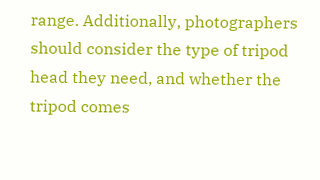range. Additionally, photographers should consider the type of tripod head they need, and whether the tripod comes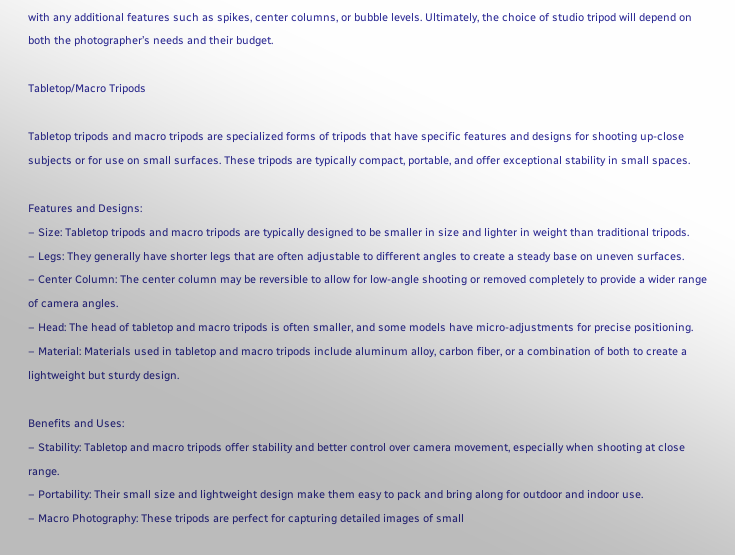with any additional features such as spikes, center columns, or bubble levels. Ultimately, the choice of studio tripod will depend on both the photographer’s needs and their budget.

Tabletop/Macro Tripods

Tabletop tripods and macro tripods are specialized forms of tripods that have specific features and designs for shooting up-close subjects or for use on small surfaces. These tripods are typically compact, portable, and offer exceptional stability in small spaces.

Features and Designs:
– Size: Tabletop tripods and macro tripods are typically designed to be smaller in size and lighter in weight than traditional tripods.
– Legs: They generally have shorter legs that are often adjustable to different angles to create a steady base on uneven surfaces.
– Center Column: The center column may be reversible to allow for low-angle shooting or removed completely to provide a wider range of camera angles.
– Head: The head of tabletop and macro tripods is often smaller, and some models have micro-adjustments for precise positioning.
– Material: Materials used in tabletop and macro tripods include aluminum alloy, carbon fiber, or a combination of both to create a lightweight but sturdy design.

Benefits and Uses:
– Stability: Tabletop and macro tripods offer stability and better control over camera movement, especially when shooting at close range.
– Portability: Their small size and lightweight design make them easy to pack and bring along for outdoor and indoor use.
– Macro Photography: These tripods are perfect for capturing detailed images of small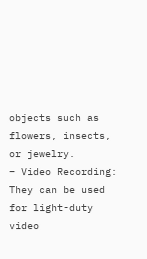objects such as flowers, insects, or jewelry.
– Video Recording: They can be used for light-duty video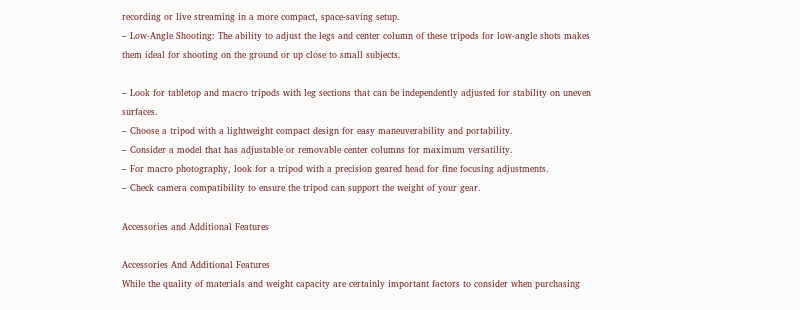recording or live streaming in a more compact, space-saving setup.
– Low-Angle Shooting: The ability to adjust the legs and center column of these tripods for low-angle shots makes them ideal for shooting on the ground or up close to small subjects.

– Look for tabletop and macro tripods with leg sections that can be independently adjusted for stability on uneven surfaces.
– Choose a tripod with a lightweight compact design for easy maneuverability and portability.
– Consider a model that has adjustable or removable center columns for maximum versatility.
– For macro photography, look for a tripod with a precision geared head for fine focusing adjustments.
– Check camera compatibility to ensure the tripod can support the weight of your gear.

Accessories and Additional Features

Accessories And Additional Features
While the quality of materials and weight capacity are certainly important factors to consider when purchasing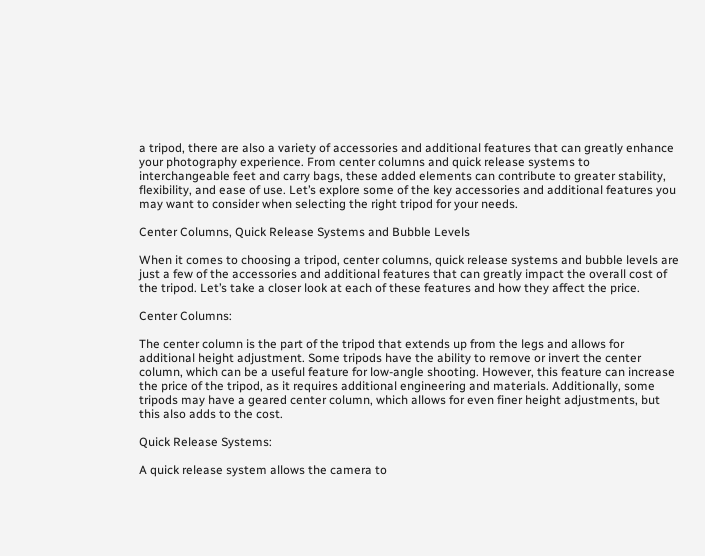a tripod, there are also a variety of accessories and additional features that can greatly enhance your photography experience. From center columns and quick release systems to interchangeable feet and carry bags, these added elements can contribute to greater stability, flexibility, and ease of use. Let’s explore some of the key accessories and additional features you may want to consider when selecting the right tripod for your needs.

Center Columns, Quick Release Systems and Bubble Levels

When it comes to choosing a tripod, center columns, quick release systems and bubble levels are just a few of the accessories and additional features that can greatly impact the overall cost of the tripod. Let’s take a closer look at each of these features and how they affect the price.

Center Columns:

The center column is the part of the tripod that extends up from the legs and allows for additional height adjustment. Some tripods have the ability to remove or invert the center column, which can be a useful feature for low-angle shooting. However, this feature can increase the price of the tripod, as it requires additional engineering and materials. Additionally, some tripods may have a geared center column, which allows for even finer height adjustments, but this also adds to the cost.

Quick Release Systems:

A quick release system allows the camera to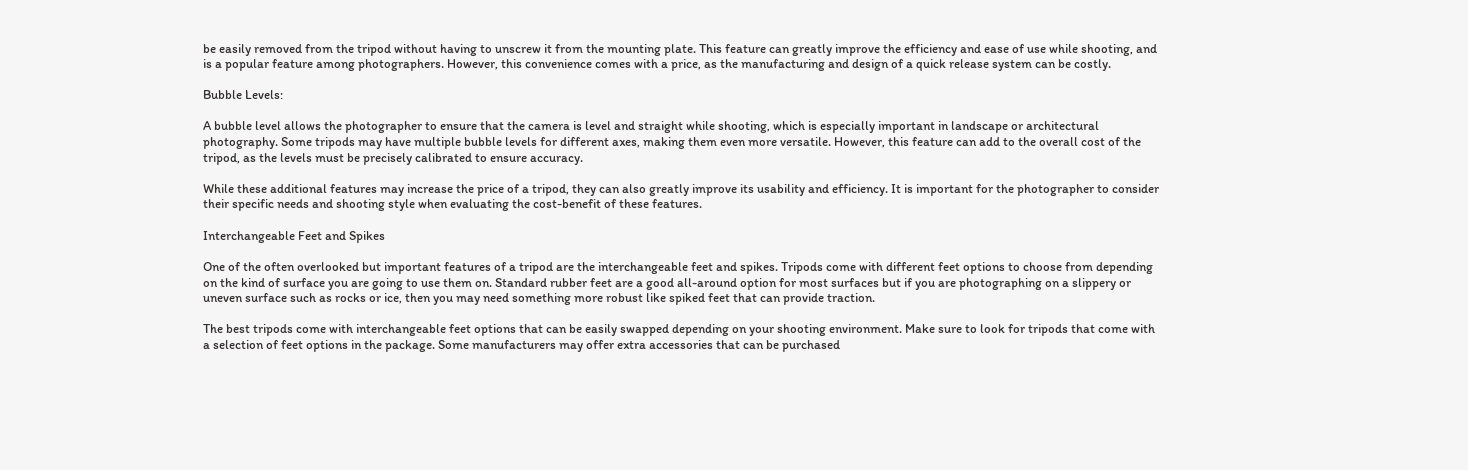be easily removed from the tripod without having to unscrew it from the mounting plate. This feature can greatly improve the efficiency and ease of use while shooting, and is a popular feature among photographers. However, this convenience comes with a price, as the manufacturing and design of a quick release system can be costly.

Bubble Levels:

A bubble level allows the photographer to ensure that the camera is level and straight while shooting, which is especially important in landscape or architectural photography. Some tripods may have multiple bubble levels for different axes, making them even more versatile. However, this feature can add to the overall cost of the tripod, as the levels must be precisely calibrated to ensure accuracy.

While these additional features may increase the price of a tripod, they can also greatly improve its usability and efficiency. It is important for the photographer to consider their specific needs and shooting style when evaluating the cost-benefit of these features.

Interchangeable Feet and Spikes

One of the often overlooked but important features of a tripod are the interchangeable feet and spikes. Tripods come with different feet options to choose from depending on the kind of surface you are going to use them on. Standard rubber feet are a good all-around option for most surfaces but if you are photographing on a slippery or uneven surface such as rocks or ice, then you may need something more robust like spiked feet that can provide traction.

The best tripods come with interchangeable feet options that can be easily swapped depending on your shooting environment. Make sure to look for tripods that come with a selection of feet options in the package. Some manufacturers may offer extra accessories that can be purchased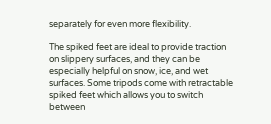separately for even more flexibility.

The spiked feet are ideal to provide traction on slippery surfaces, and they can be especially helpful on snow, ice, and wet surfaces. Some tripods come with retractable spiked feet which allows you to switch between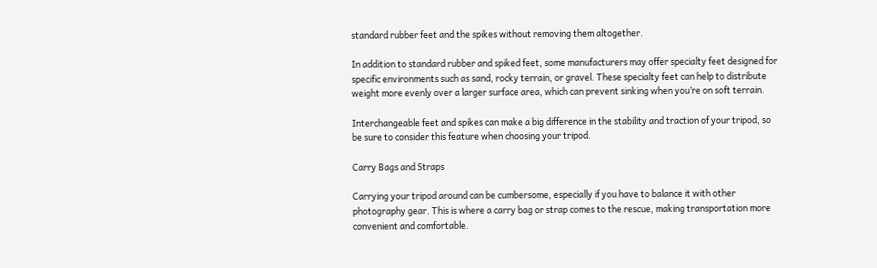standard rubber feet and the spikes without removing them altogether.

In addition to standard rubber and spiked feet, some manufacturers may offer specialty feet designed for specific environments such as sand, rocky terrain, or gravel. These specialty feet can help to distribute weight more evenly over a larger surface area, which can prevent sinking when you’re on soft terrain.

Interchangeable feet and spikes can make a big difference in the stability and traction of your tripod, so be sure to consider this feature when choosing your tripod.

Carry Bags and Straps

Carrying your tripod around can be cumbersome, especially if you have to balance it with other photography gear. This is where a carry bag or strap comes to the rescue, making transportation more convenient and comfortable.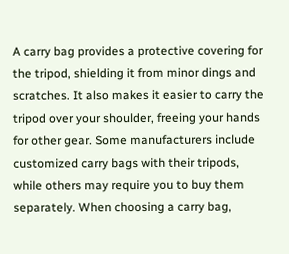A carry bag provides a protective covering for the tripod, shielding it from minor dings and scratches. It also makes it easier to carry the tripod over your shoulder, freeing your hands for other gear. Some manufacturers include customized carry bags with their tripods, while others may require you to buy them separately. When choosing a carry bag,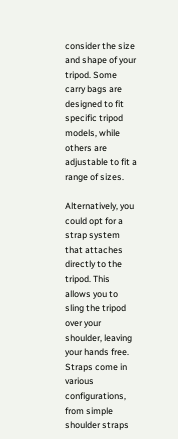consider the size and shape of your tripod. Some carry bags are designed to fit specific tripod models, while others are adjustable to fit a range of sizes.

Alternatively, you could opt for a strap system that attaches directly to the tripod. This allows you to sling the tripod over your shoulder, leaving your hands free. Straps come in various configurations, from simple shoulder straps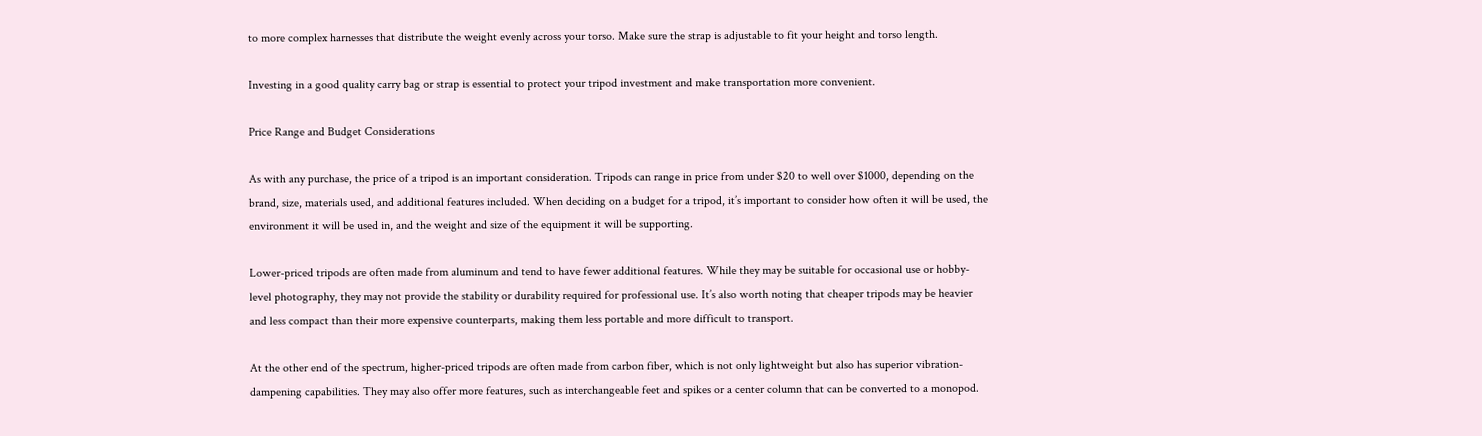to more complex harnesses that distribute the weight evenly across your torso. Make sure the strap is adjustable to fit your height and torso length.

Investing in a good quality carry bag or strap is essential to protect your tripod investment and make transportation more convenient.

Price Range and Budget Considerations

As with any purchase, the price of a tripod is an important consideration. Tripods can range in price from under $20 to well over $1000, depending on the brand, size, materials used, and additional features included. When deciding on a budget for a tripod, it’s important to consider how often it will be used, the environment it will be used in, and the weight and size of the equipment it will be supporting.

Lower-priced tripods are often made from aluminum and tend to have fewer additional features. While they may be suitable for occasional use or hobby-level photography, they may not provide the stability or durability required for professional use. It’s also worth noting that cheaper tripods may be heavier and less compact than their more expensive counterparts, making them less portable and more difficult to transport.

At the other end of the spectrum, higher-priced tripods are often made from carbon fiber, which is not only lightweight but also has superior vibration-dampening capabilities. They may also offer more features, such as interchangeable feet and spikes or a center column that can be converted to a monopod.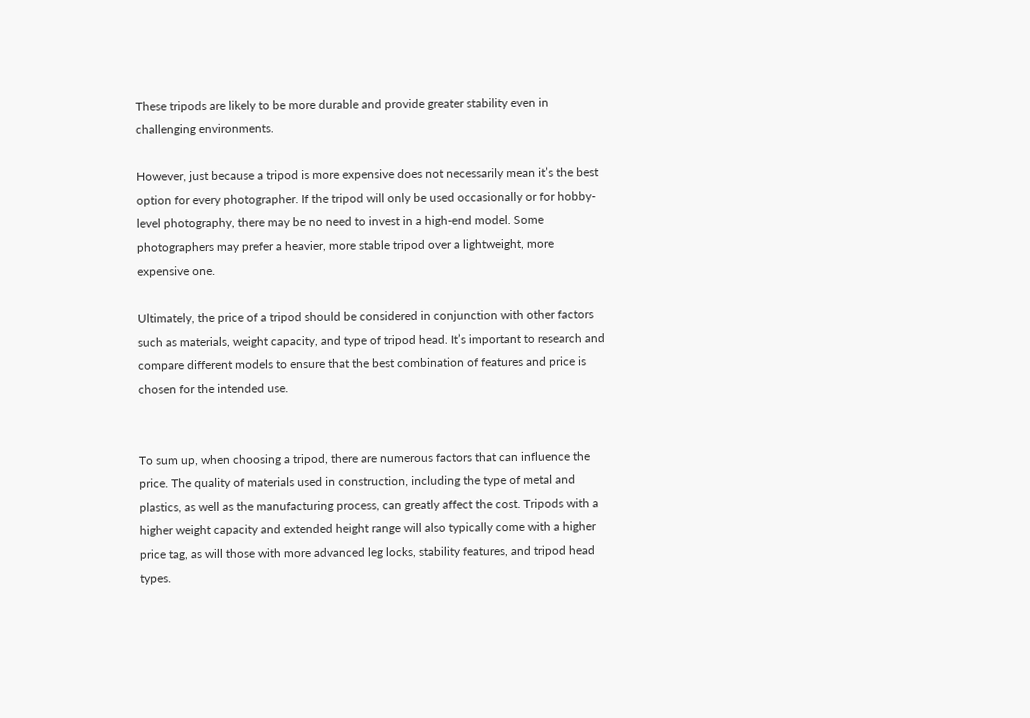These tripods are likely to be more durable and provide greater stability even in challenging environments.

However, just because a tripod is more expensive does not necessarily mean it’s the best option for every photographer. If the tripod will only be used occasionally or for hobby-level photography, there may be no need to invest in a high-end model. Some photographers may prefer a heavier, more stable tripod over a lightweight, more expensive one.

Ultimately, the price of a tripod should be considered in conjunction with other factors such as materials, weight capacity, and type of tripod head. It’s important to research and compare different models to ensure that the best combination of features and price is chosen for the intended use.


To sum up, when choosing a tripod, there are numerous factors that can influence the price. The quality of materials used in construction, including the type of metal and plastics, as well as the manufacturing process, can greatly affect the cost. Tripods with a higher weight capacity and extended height range will also typically come with a higher price tag, as will those with more advanced leg locks, stability features, and tripod head types.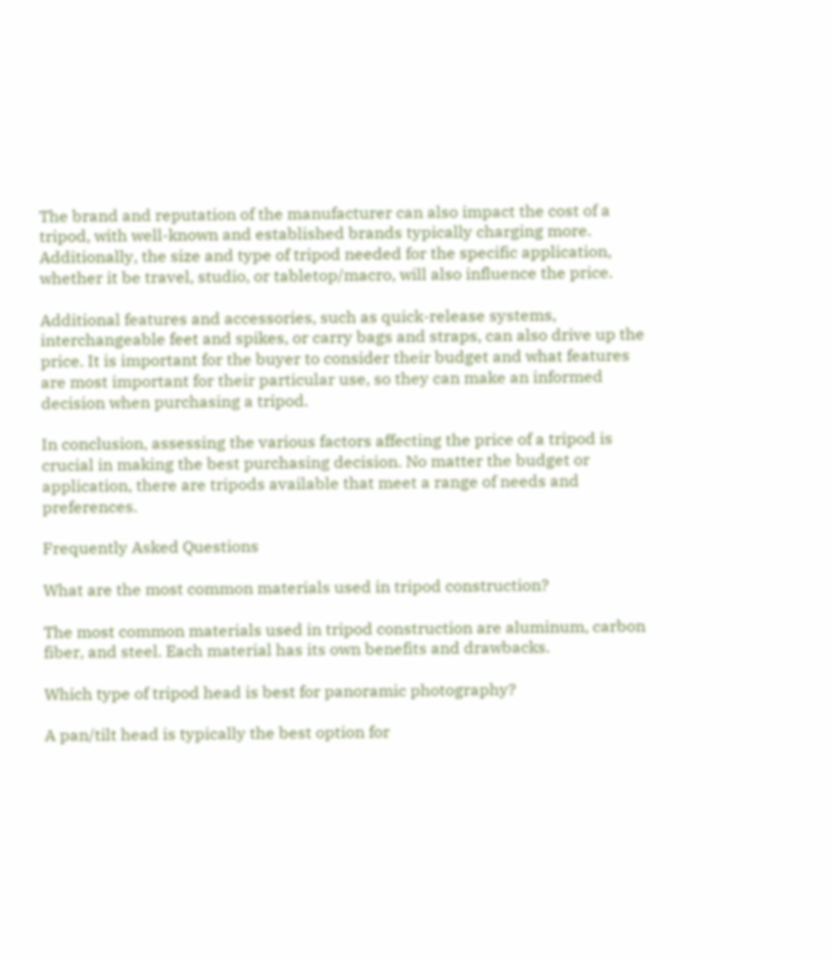The brand and reputation of the manufacturer can also impact the cost of a tripod, with well-known and established brands typically charging more. Additionally, the size and type of tripod needed for the specific application, whether it be travel, studio, or tabletop/macro, will also influence the price.

Additional features and accessories, such as quick-release systems, interchangeable feet and spikes, or carry bags and straps, can also drive up the price. It is important for the buyer to consider their budget and what features are most important for their particular use, so they can make an informed decision when purchasing a tripod.

In conclusion, assessing the various factors affecting the price of a tripod is crucial in making the best purchasing decision. No matter the budget or application, there are tripods available that meet a range of needs and preferences.

Frequently Asked Questions

What are the most common materials used in tripod construction?

The most common materials used in tripod construction are aluminum, carbon fiber, and steel. Each material has its own benefits and drawbacks.

Which type of tripod head is best for panoramic photography?

A pan/tilt head is typically the best option for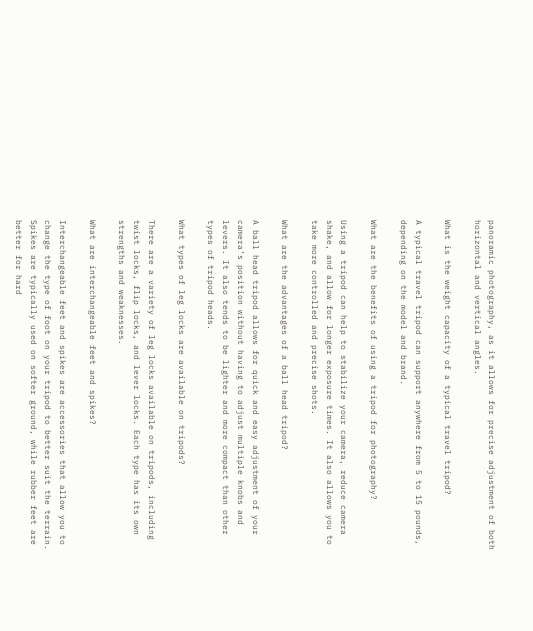panoramic photography, as it allows for precise adjustment of both horizontal and vertical angles.

What is the weight capacity of a typical travel tripod?

A typical travel tripod can support anywhere from 5 to 15 pounds, depending on the model and brand.

What are the benefits of using a tripod for photography?

Using a tripod can help to stabilize your camera, reduce camera shake, and allow for longer exposure times. It also allows you to take more controlled and precise shots.

What are the advantages of a ball head tripod?

A ball head tripod allows for quick and easy adjustment of your camera’s position without having to adjust multiple knobs and levers. It also tends to be lighter and more compact than other types of tripod heads.

What types of leg locks are available on tripods?

There are a variety of leg locks available on tripods, including twist locks, flip locks, and lever locks. Each type has its own strengths and weaknesses.

What are interchangeable feet and spikes?

Interchangeable feet and spikes are accessories that allow you to change the type of foot on your tripod to better suit the terrain. Spikes are typically used on softer ground, while rubber feet are better for hard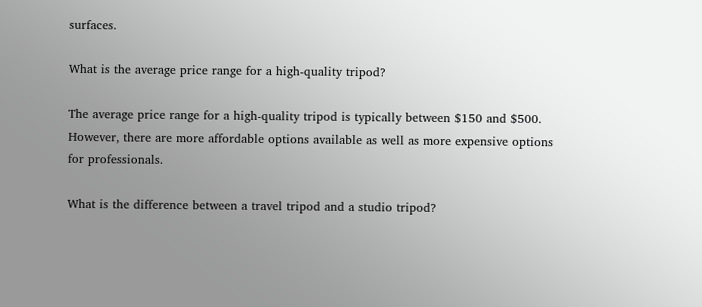surfaces.

What is the average price range for a high-quality tripod?

The average price range for a high-quality tripod is typically between $150 and $500. However, there are more affordable options available as well as more expensive options for professionals.

What is the difference between a travel tripod and a studio tripod?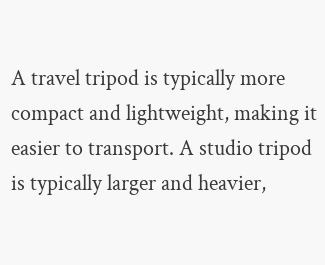A travel tripod is typically more compact and lightweight, making it easier to transport. A studio tripod is typically larger and heavier,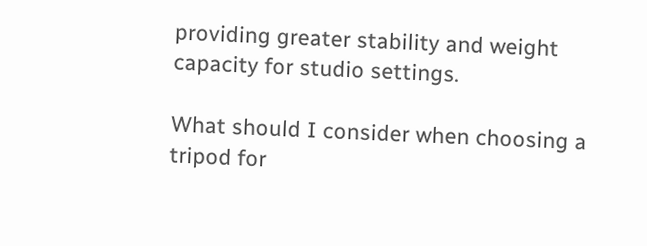providing greater stability and weight capacity for studio settings.

What should I consider when choosing a tripod for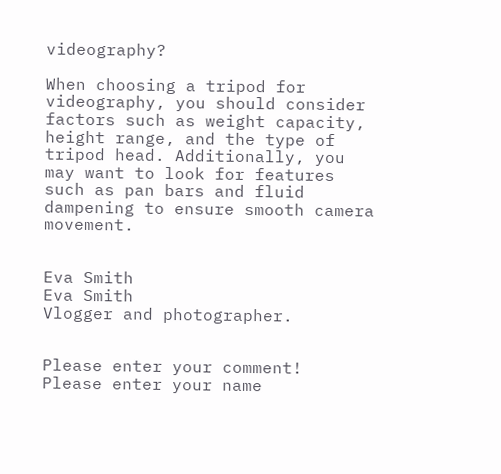videography?

When choosing a tripod for videography, you should consider factors such as weight capacity, height range, and the type of tripod head. Additionally, you may want to look for features such as pan bars and fluid dampening to ensure smooth camera movement.


Eva Smith
Eva Smith
Vlogger and photographer.


Please enter your comment!
Please enter your name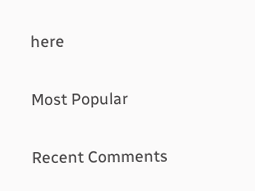here

Most Popular

Recent Comments